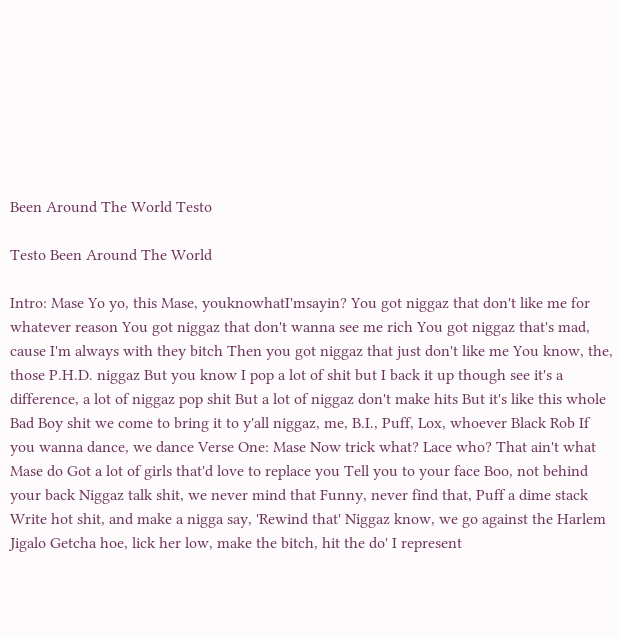Been Around The World Testo

Testo Been Around The World

Intro: Mase Yo yo, this Mase, youknowhatI'msayin? You got niggaz that don't like me for whatever reason You got niggaz that don't wanna see me rich You got niggaz that's mad, cause I'm always with they bitch Then you got niggaz that just don't like me You know, the, those P.H.D. niggaz But you know I pop a lot of shit but I back it up though see it's a difference, a lot of niggaz pop shit But a lot of niggaz don't make hits But it's like this whole Bad Boy shit we come to bring it to y'all niggaz, me, B.I., Puff, Lox, whoever Black Rob If you wanna dance, we dance Verse One: Mase Now trick what? Lace who? That ain't what Mase do Got a lot of girls that'd love to replace you Tell you to your face Boo, not behind your back Niggaz talk shit, we never mind that Funny, never find that, Puff a dime stack Write hot shit, and make a nigga say, 'Rewind that' Niggaz know, we go against the Harlem Jigalo Getcha hoe, lick her low, make the bitch, hit the do' I represent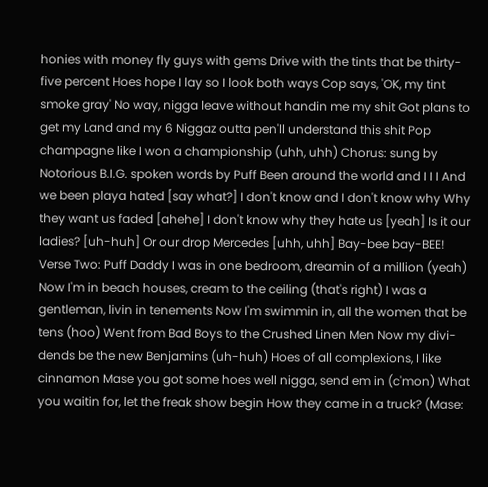honies with money fly guys with gems Drive with the tints that be thirty-five percent Hoes hope I lay so I look both ways Cop says, 'OK, my tint smoke gray' No way, nigga leave without handin me my shit Got plans to get my Land and my 6 Niggaz outta pen'll understand this shit Pop champagne like I won a championship (uhh, uhh) Chorus: sung by Notorious B.I.G. spoken words by Puff Been around the world and I I I And we been playa hated [say what?] I don't know and I don't know why Why they want us faded [ahehe] I don't know why they hate us [yeah] Is it our ladies? [uh-huh] Or our drop Mercedes [uhh, uhh] Bay-bee bay-BEE! Verse Two: Puff Daddy I was in one bedroom, dreamin of a million (yeah) Now I'm in beach houses, cream to the ceiling (that's right) I was a gentleman, livin in tenements Now I'm swimmin in, all the women that be tens (hoo) Went from Bad Boys to the Crushed Linen Men Now my divi-dends be the new Benjamins (uh-huh) Hoes of all complexions, I like cinnamon Mase you got some hoes well nigga, send em in (c'mon) What you waitin for, let the freak show begin How they came in a truck? (Mase: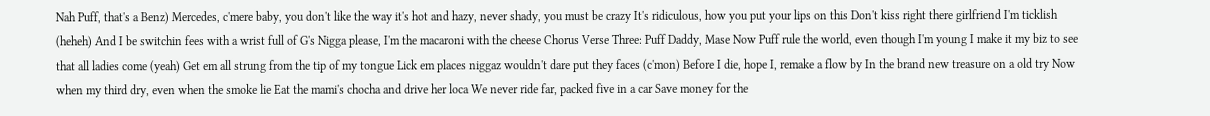Nah Puff, that's a Benz) Mercedes, c'mere baby, you don't like the way it's hot and hazy, never shady, you must be crazy It's ridiculous, how you put your lips on this Don't kiss right there girlfriend I'm ticklish (heheh) And I be switchin fees with a wrist full of G's Nigga please, I'm the macaroni with the cheese Chorus Verse Three: Puff Daddy, Mase Now Puff rule the world, even though I'm young I make it my biz to see that all ladies come (yeah) Get em all strung from the tip of my tongue Lick em places niggaz wouldn't dare put they faces (c'mon) Before I die, hope I, remake a flow by In the brand new treasure on a old try Now when my third dry, even when the smoke lie Eat the mami's chocha and drive her loca We never ride far, packed five in a car Save money for the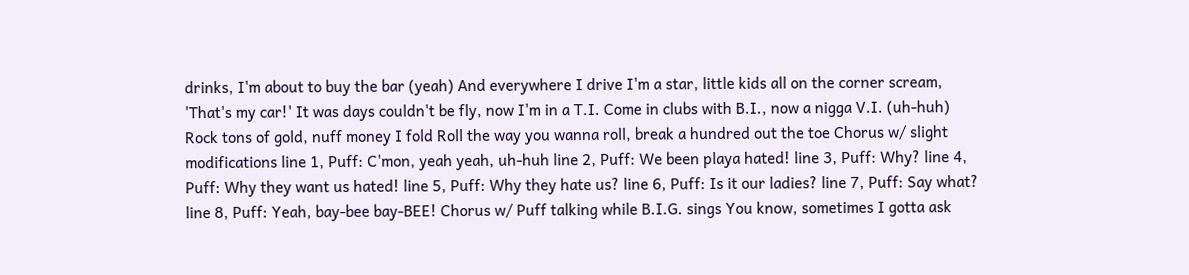drinks, I'm about to buy the bar (yeah) And everywhere I drive I'm a star, little kids all on the corner scream, 'That's my car!' It was days couldn't be fly, now I'm in a T.I. Come in clubs with B.I., now a nigga V.I. (uh-huh) Rock tons of gold, nuff money I fold Roll the way you wanna roll, break a hundred out the toe Chorus w/ slight modifications line 1, Puff: C'mon, yeah yeah, uh-huh line 2, Puff: We been playa hated! line 3, Puff: Why? line 4, Puff: Why they want us hated! line 5, Puff: Why they hate us? line 6, Puff: Is it our ladies? line 7, Puff: Say what? line 8, Puff: Yeah, bay-bee bay-BEE! Chorus w/ Puff talking while B.I.G. sings You know, sometimes I gotta ask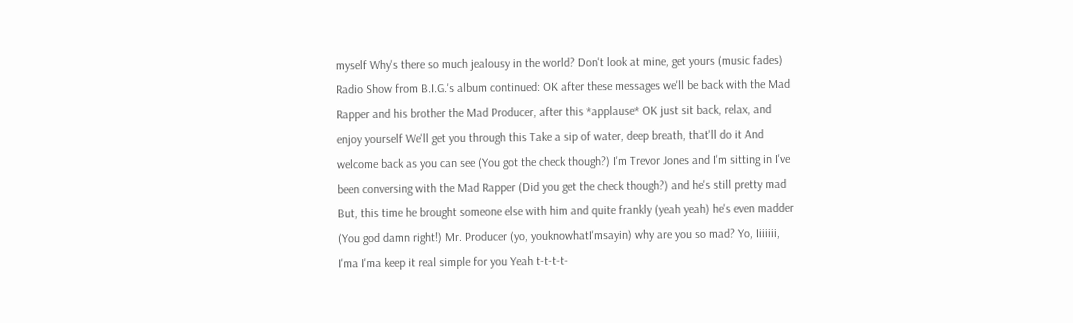myself Why's there so much jealousy in the world? Don't look at mine, get yours (music fades) Radio Show from B.I.G.'s album continued: OK after these messages we'll be back with the Mad Rapper and his brother the Mad Producer, after this *applause* OK just sit back, relax, and enjoy yourself We'll get you through this Take a sip of water, deep breath, that'll do it And welcome back as you can see (You got the check though?) I'm Trevor Jones and I'm sitting in I've been conversing with the Mad Rapper (Did you get the check though?) and he's still pretty mad But, this time he brought someone else with him and quite frankly (yeah yeah) he's even madder (You god damn right!) Mr. Producer (yo, youknowhatI'msayin) why are you so mad? Yo, Iiiiiii, I'ma I'ma keep it real simple for you Yeah t-t-t-t-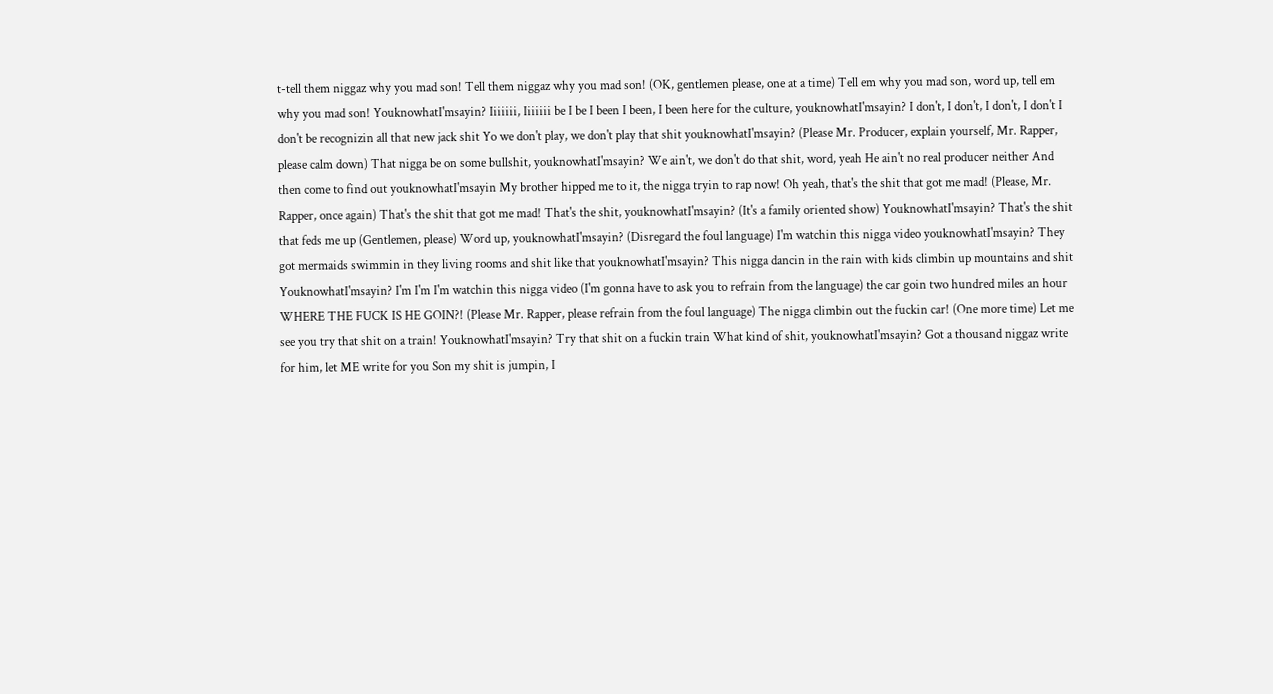t-tell them niggaz why you mad son! Tell them niggaz why you mad son! (OK, gentlemen please, one at a time) Tell em why you mad son, word up, tell em why you mad son! YouknowhatI'msayin? Iiiiiii, Iiiiiii be I be I been I been, I been here for the culture, youknowhatI'msayin? I don't, I don't, I don't, I don't I don't be recognizin all that new jack shit Yo we don't play, we don't play that shit youknowhatI'msayin? (Please Mr. Producer, explain yourself, Mr. Rapper, please calm down) That nigga be on some bullshit, youknowhatI'msayin? We ain't, we don't do that shit, word, yeah He ain't no real producer neither And then come to find out youknowhatI'msayin My brother hipped me to it, the nigga tryin to rap now! Oh yeah, that's the shit that got me mad! (Please, Mr. Rapper, once again) That's the shit that got me mad! That's the shit, youknowhatI'msayin? (It's a family oriented show) YouknowhatI'msayin? That's the shit that feds me up (Gentlemen, please) Word up, youknowhatI'msayin? (Disregard the foul language) I'm watchin this nigga video youknowhatI'msayin? They got mermaids swimmin in they living rooms and shit like that youknowhatI'msayin? This nigga dancin in the rain with kids climbin up mountains and shit YouknowhatI'msayin? I'm I'm I'm watchin this nigga video (I'm gonna have to ask you to refrain from the language) the car goin two hundred miles an hour WHERE THE FUCK IS HE GOIN?! (Please Mr. Rapper, please refrain from the foul language) The nigga climbin out the fuckin car! (One more time) Let me see you try that shit on a train! YouknowhatI'msayin? Try that shit on a fuckin train What kind of shit, youknowhatI'msayin? Got a thousand niggaz write for him, let ME write for you Son my shit is jumpin, I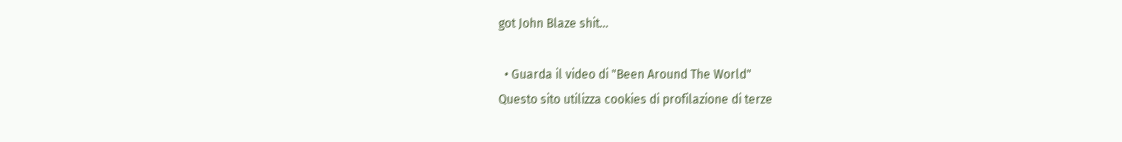got John Blaze shit...

  • Guarda il video di "Been Around The World"
Questo sito utilizza cookies di profilazione di terze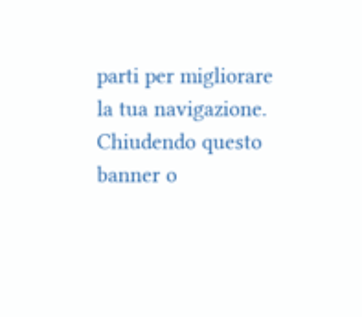parti per migliorare la tua navigazione. Chiudendo questo banner o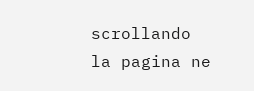scrollando la pagina ne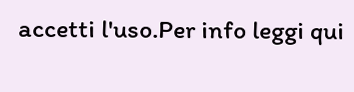accetti l'uso.Per info leggi qui